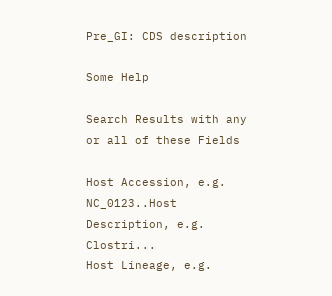Pre_GI: CDS description

Some Help

Search Results with any or all of these Fields

Host Accession, e.g. NC_0123..Host Description, e.g. Clostri...
Host Lineage, e.g.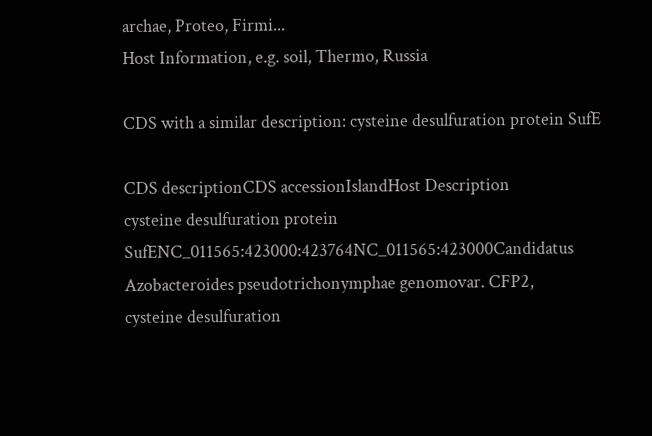archae, Proteo, Firmi...
Host Information, e.g. soil, Thermo, Russia

CDS with a similar description: cysteine desulfuration protein SufE

CDS descriptionCDS accessionIslandHost Description
cysteine desulfuration protein SufENC_011565:423000:423764NC_011565:423000Candidatus Azobacteroides pseudotrichonymphae genomovar. CFP2,
cysteine desulfuration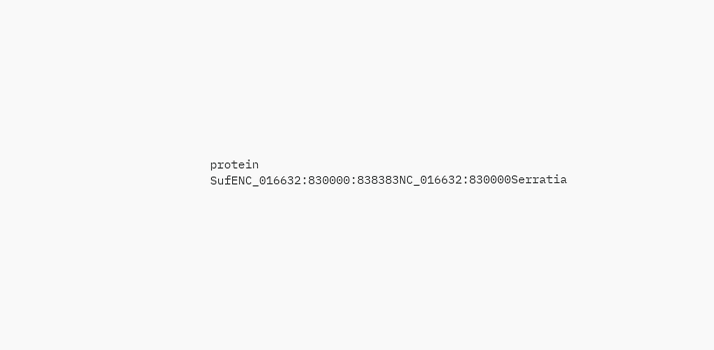protein SufENC_016632:830000:838383NC_016632:830000Serratia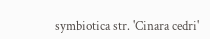symbiotica str. 'Cinara cedri'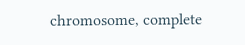chromosome, complete